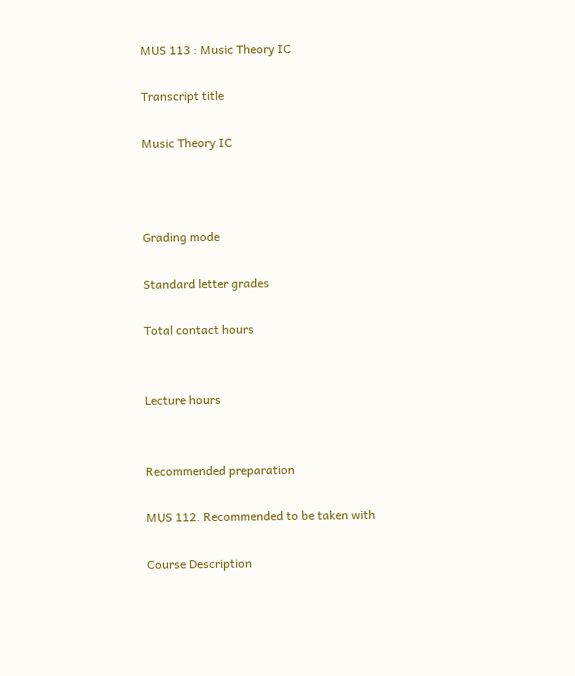MUS 113 : Music Theory IC

Transcript title

Music Theory IC



Grading mode

Standard letter grades

Total contact hours


Lecture hours


Recommended preparation

MUS 112. Recommended to be taken with

Course Description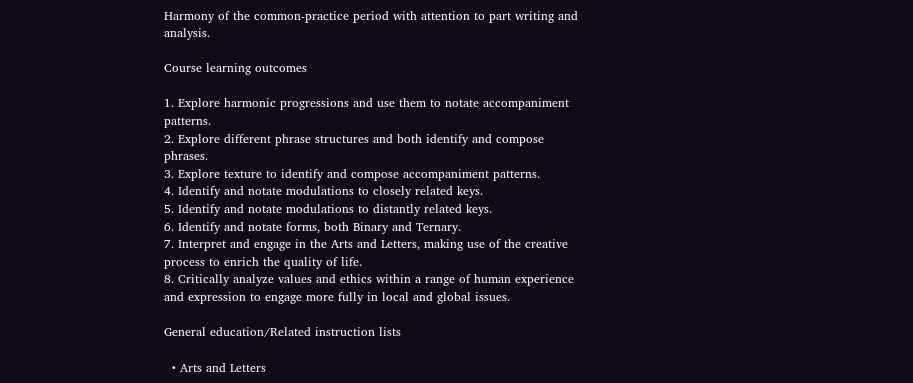Harmony of the common-practice period with attention to part writing and analysis.

Course learning outcomes

1. Explore harmonic progressions and use them to notate accompaniment patterns.
2. Explore different phrase structures and both identify and compose phrases.
3. Explore texture to identify and compose accompaniment patterns.
4. Identify and notate modulations to closely related keys.
5. Identify and notate modulations to distantly related keys.
6. Identify and notate forms, both Binary and Ternary.
7. Interpret and engage in the Arts and Letters, making use of the creative process to enrich the quality of life.
8. Critically analyze values and ethics within a range of human experience and expression to engage more fully in local and global issues.

General education/Related instruction lists

  • Arts and Letters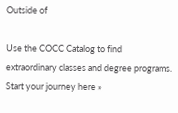Outside of

Use the COCC Catalog to find extraordinary classes and degree programs. Start your journey here »